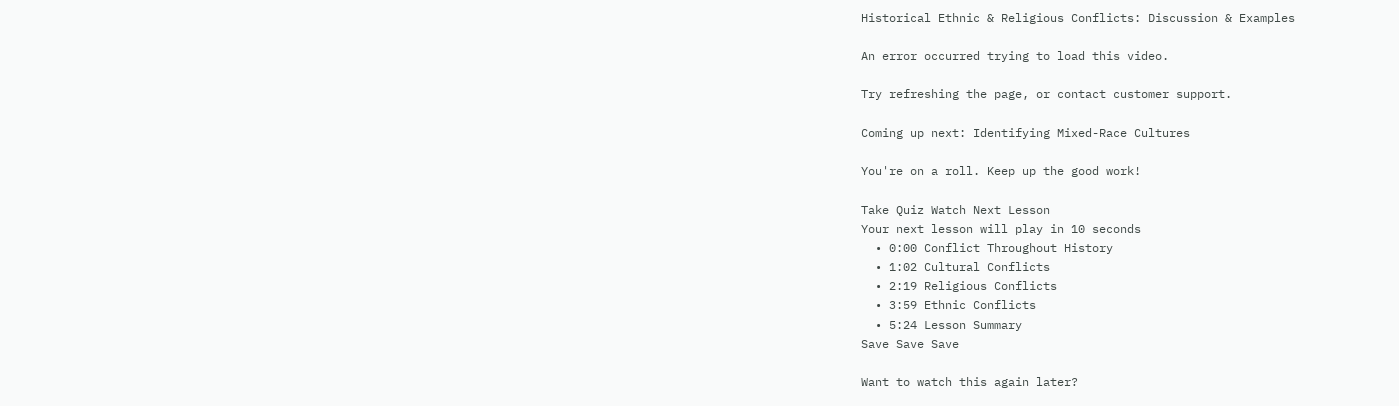Historical Ethnic & Religious Conflicts: Discussion & Examples

An error occurred trying to load this video.

Try refreshing the page, or contact customer support.

Coming up next: Identifying Mixed-Race Cultures

You're on a roll. Keep up the good work!

Take Quiz Watch Next Lesson
Your next lesson will play in 10 seconds
  • 0:00 Conflict Throughout History
  • 1:02 Cultural Conflicts
  • 2:19 Religious Conflicts
  • 3:59 Ethnic Conflicts
  • 5:24 Lesson Summary
Save Save Save

Want to watch this again later?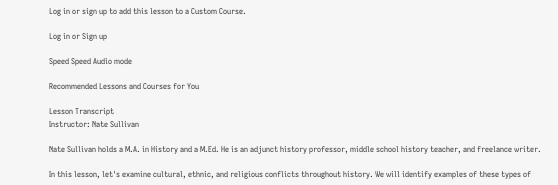Log in or sign up to add this lesson to a Custom Course.

Log in or Sign up

Speed Speed Audio mode

Recommended Lessons and Courses for You

Lesson Transcript
Instructor: Nate Sullivan

Nate Sullivan holds a M.A. in History and a M.Ed. He is an adjunct history professor, middle school history teacher, and freelance writer.

In this lesson, let's examine cultural, ethnic, and religious conflicts throughout history. We will identify examples of these types of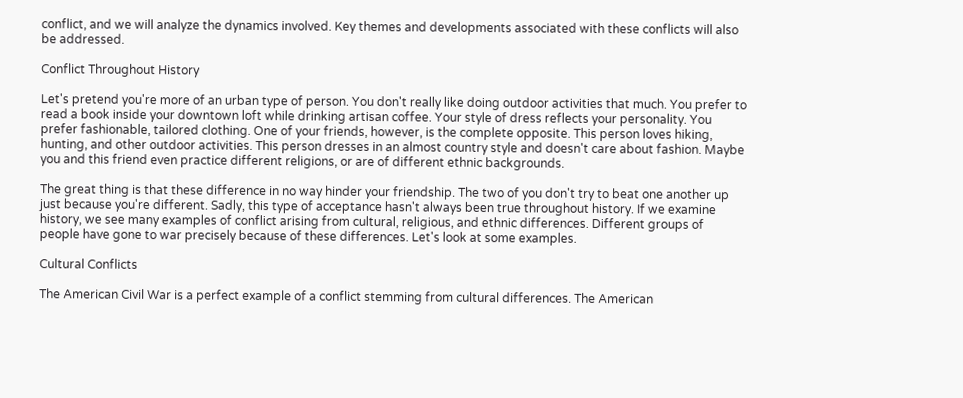conflict, and we will analyze the dynamics involved. Key themes and developments associated with these conflicts will also be addressed.

Conflict Throughout History

Let's pretend you're more of an urban type of person. You don't really like doing outdoor activities that much. You prefer to read a book inside your downtown loft while drinking artisan coffee. Your style of dress reflects your personality. You prefer fashionable, tailored clothing. One of your friends, however, is the complete opposite. This person loves hiking, hunting, and other outdoor activities. This person dresses in an almost country style and doesn't care about fashion. Maybe you and this friend even practice different religions, or are of different ethnic backgrounds.

The great thing is that these difference in no way hinder your friendship. The two of you don't try to beat one another up just because you're different. Sadly, this type of acceptance hasn't always been true throughout history. If we examine history, we see many examples of conflict arising from cultural, religious, and ethnic differences. Different groups of people have gone to war precisely because of these differences. Let's look at some examples.

Cultural Conflicts

The American Civil War is a perfect example of a conflict stemming from cultural differences. The American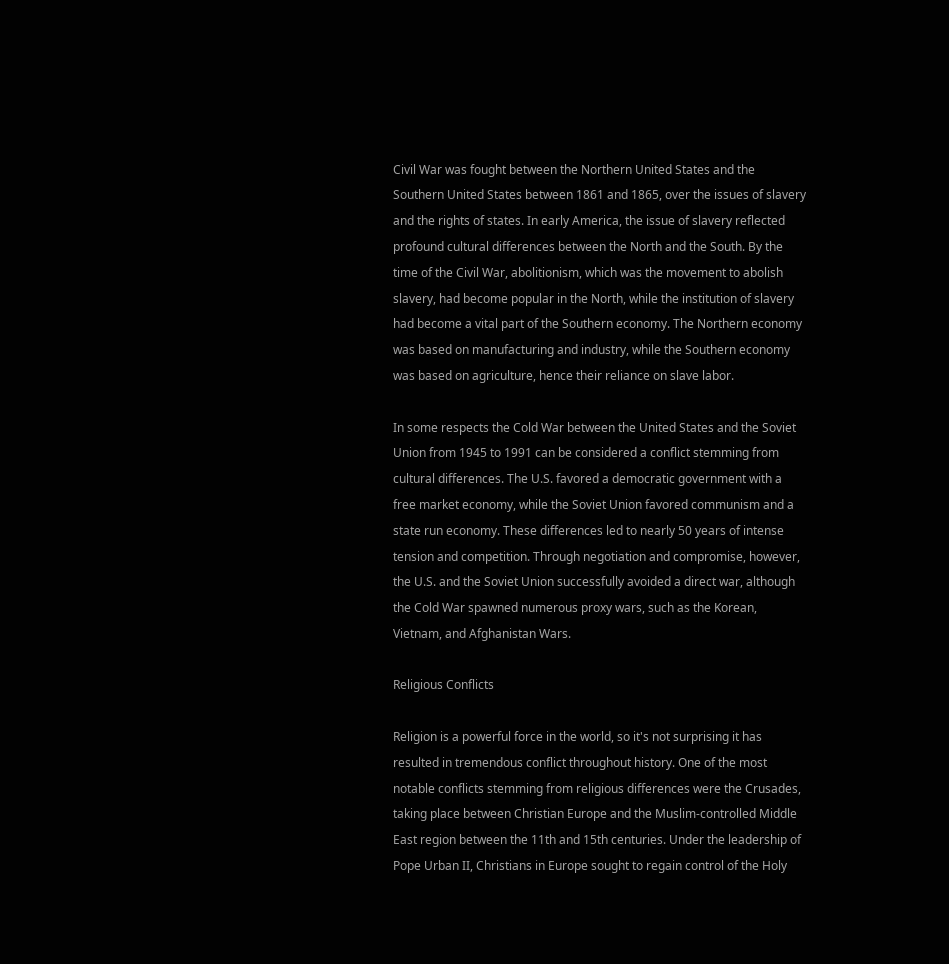Civil War was fought between the Northern United States and the Southern United States between 1861 and 1865, over the issues of slavery and the rights of states. In early America, the issue of slavery reflected profound cultural differences between the North and the South. By the time of the Civil War, abolitionism, which was the movement to abolish slavery, had become popular in the North, while the institution of slavery had become a vital part of the Southern economy. The Northern economy was based on manufacturing and industry, while the Southern economy was based on agriculture, hence their reliance on slave labor.

In some respects the Cold War between the United States and the Soviet Union from 1945 to 1991 can be considered a conflict stemming from cultural differences. The U.S. favored a democratic government with a free market economy, while the Soviet Union favored communism and a state run economy. These differences led to nearly 50 years of intense tension and competition. Through negotiation and compromise, however, the U.S. and the Soviet Union successfully avoided a direct war, although the Cold War spawned numerous proxy wars, such as the Korean, Vietnam, and Afghanistan Wars.

Religious Conflicts

Religion is a powerful force in the world, so it's not surprising it has resulted in tremendous conflict throughout history. One of the most notable conflicts stemming from religious differences were the Crusades, taking place between Christian Europe and the Muslim-controlled Middle East region between the 11th and 15th centuries. Under the leadership of Pope Urban II, Christians in Europe sought to regain control of the Holy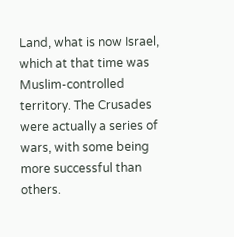Land, what is now Israel, which at that time was Muslim-controlled territory. The Crusades were actually a series of wars, with some being more successful than others.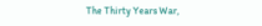The Thirty Years War,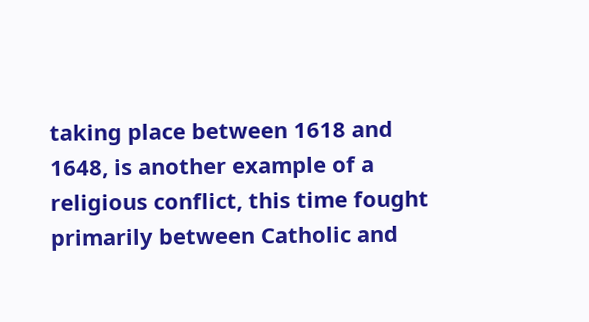taking place between 1618 and 1648, is another example of a religious conflict, this time fought primarily between Catholic and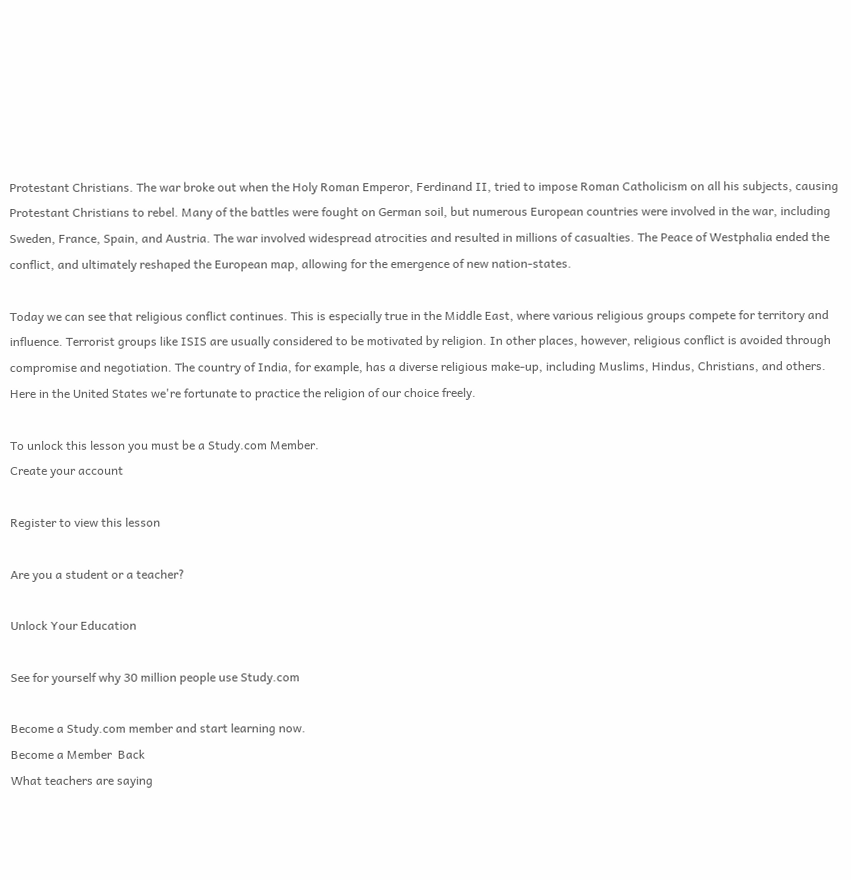Protestant Christians. The war broke out when the Holy Roman Emperor, Ferdinand II, tried to impose Roman Catholicism on all his subjects, causing Protestant Christians to rebel. Many of the battles were fought on German soil, but numerous European countries were involved in the war, including Sweden, France, Spain, and Austria. The war involved widespread atrocities and resulted in millions of casualties. The Peace of Westphalia ended the conflict, and ultimately reshaped the European map, allowing for the emergence of new nation-states.

Today we can see that religious conflict continues. This is especially true in the Middle East, where various religious groups compete for territory and influence. Terrorist groups like ISIS are usually considered to be motivated by religion. In other places, however, religious conflict is avoided through compromise and negotiation. The country of India, for example, has a diverse religious make-up, including Muslims, Hindus, Christians, and others. Here in the United States we're fortunate to practice the religion of our choice freely.

To unlock this lesson you must be a Study.com Member.
Create your account

Register to view this lesson

Are you a student or a teacher?

Unlock Your Education

See for yourself why 30 million people use Study.com

Become a Study.com member and start learning now.
Become a Member  Back
What teachers are saying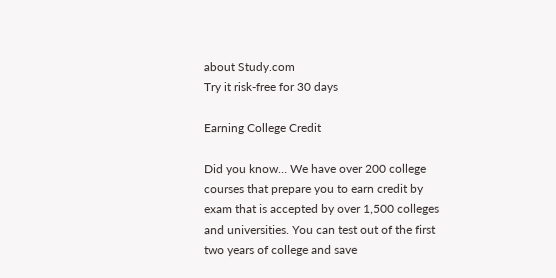about Study.com
Try it risk-free for 30 days

Earning College Credit

Did you know… We have over 200 college courses that prepare you to earn credit by exam that is accepted by over 1,500 colleges and universities. You can test out of the first two years of college and save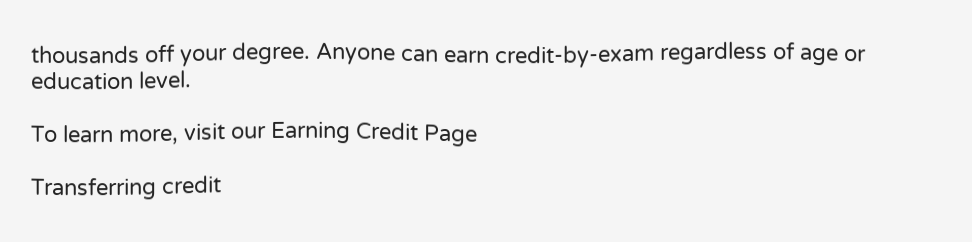thousands off your degree. Anyone can earn credit-by-exam regardless of age or education level.

To learn more, visit our Earning Credit Page

Transferring credit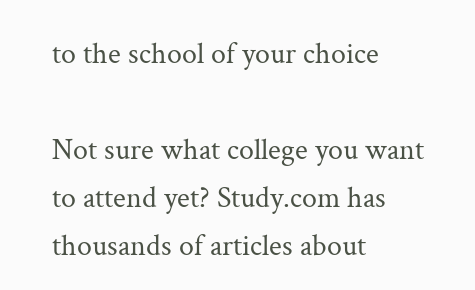to the school of your choice

Not sure what college you want to attend yet? Study.com has thousands of articles about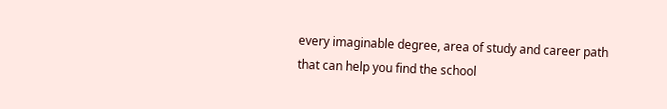every imaginable degree, area of study and career path that can help you find the school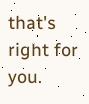that's right for you.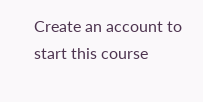Create an account to start this course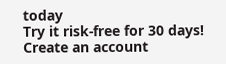today
Try it risk-free for 30 days!
Create an account